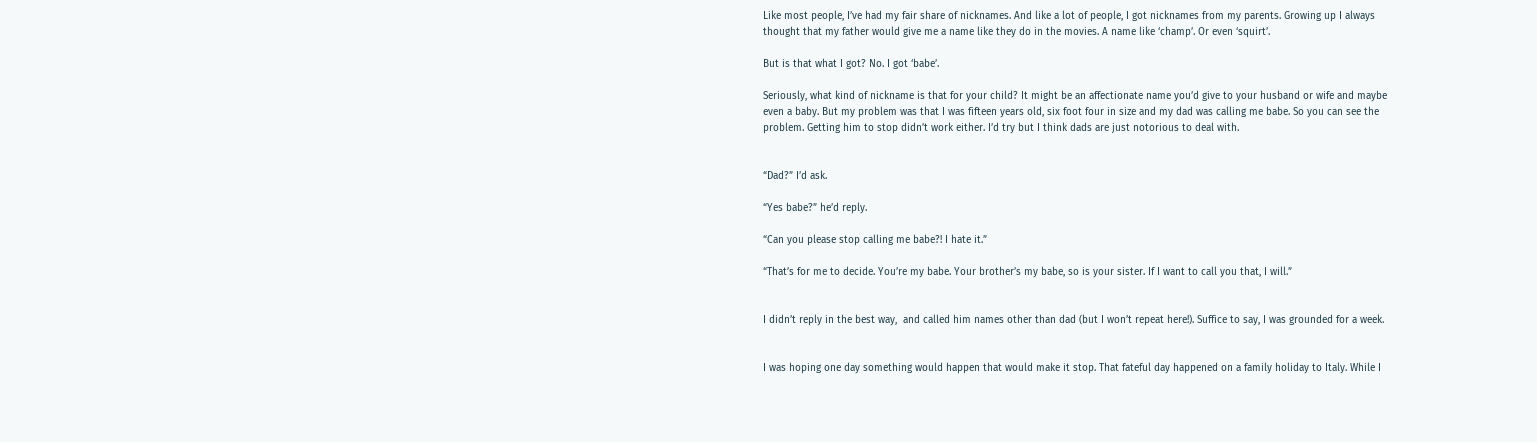Like most people, I’ve had my fair share of nicknames. And like a lot of people, I got nicknames from my parents. Growing up I always thought that my father would give me a name like they do in the movies. A name like ‘champ’. Or even ‘squirt’.

But is that what I got? No. I got ‘babe’.

Seriously, what kind of nickname is that for your child? It might be an affectionate name you’d give to your husband or wife and maybe even a baby. But my problem was that I was fifteen years old, six foot four in size and my dad was calling me babe. So you can see the problem. Getting him to stop didn’t work either. I’d try but I think dads are just notorious to deal with.


“Dad?” I’d ask.

“Yes babe?” he’d reply.

“Can you please stop calling me babe?! I hate it.”

“That’s for me to decide. You’re my babe. Your brother’s my babe, so is your sister. If I want to call you that, I will.”


I didn’t reply in the best way,  and called him names other than dad (but I won’t repeat here!). Suffice to say, I was grounded for a week.


I was hoping one day something would happen that would make it stop. That fateful day happened on a family holiday to Italy. While I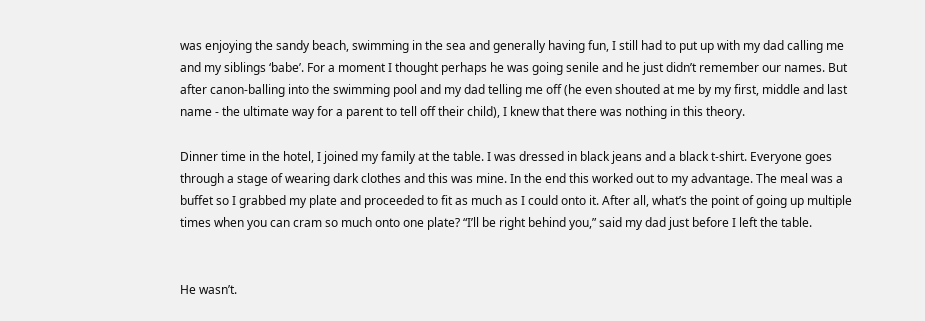was enjoying the sandy beach, swimming in the sea and generally having fun, I still had to put up with my dad calling me and my siblings ‘babe’. For a moment I thought perhaps he was going senile and he just didn’t remember our names. But after canon-balling into the swimming pool and my dad telling me off (he even shouted at me by my first, middle and last name - the ultimate way for a parent to tell off their child), I knew that there was nothing in this theory.

Dinner time in the hotel, I joined my family at the table. I was dressed in black jeans and a black t-shirt. Everyone goes through a stage of wearing dark clothes and this was mine. In the end this worked out to my advantage. The meal was a buffet so I grabbed my plate and proceeded to fit as much as I could onto it. After all, what’s the point of going up multiple times when you can cram so much onto one plate? “I’ll be right behind you,” said my dad just before I left the table.


He wasn’t.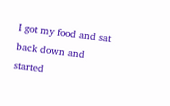I got my food and sat back down and started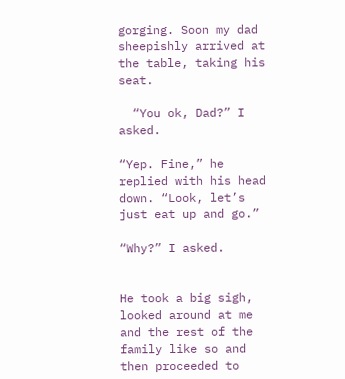gorging. Soon my dad sheepishly arrived at the table, taking his seat.

  “You ok, Dad?” I asked.

“Yep. Fine,” he replied with his head down. “Look, let’s just eat up and go.”

“Why?” I asked.


He took a big sigh, looked around at me and the rest of the family like so and then proceeded to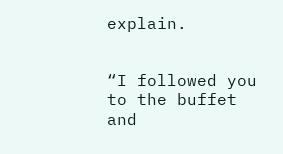explain.


“I followed you to the buffet and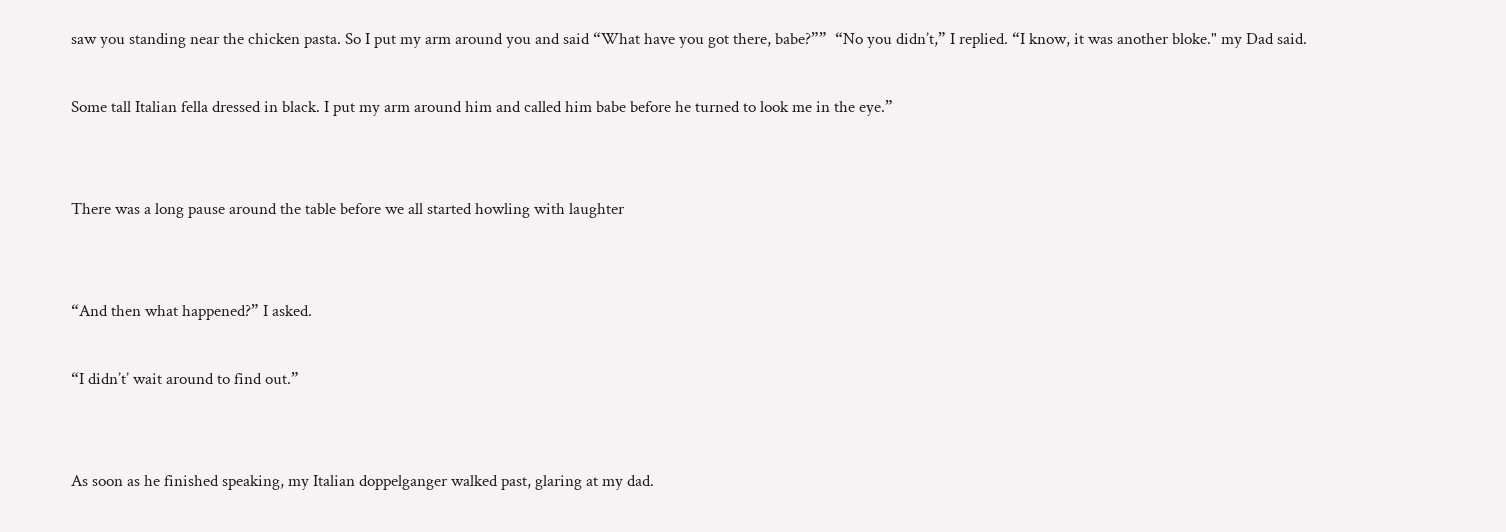saw you standing near the chicken pasta. So I put my arm around you and said “What have you got there, babe?””  “No you didn’t,” I replied. “I know, it was another bloke." my Dad said.

Some tall Italian fella dressed in black. I put my arm around him and called him babe before he turned to look me in the eye.”


There was a long pause around the table before we all started howling with laughter


“And then what happened?” I asked.

“I didn’t’ wait around to find out.”


As soon as he finished speaking, my Italian doppelganger walked past, glaring at my dad.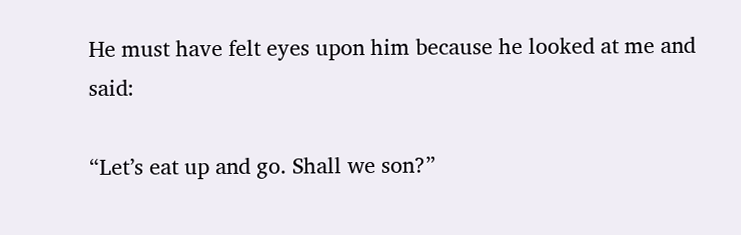He must have felt eyes upon him because he looked at me and said:

“Let’s eat up and go. Shall we son?”